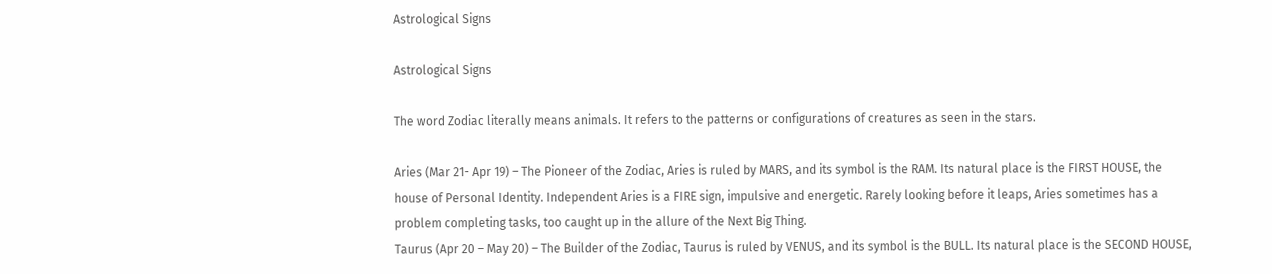Astrological Signs

Astrological Signs

The word Zodiac literally means animals. It refers to the patterns or configurations of creatures as seen in the stars.

Aries (Mar 21- Apr 19) – The Pioneer of the Zodiac, Aries is ruled by MARS, and its symbol is the RAM. Its natural place is the FIRST HOUSE, the house of Personal Identity. Independent Aries is a FIRE sign, impulsive and energetic. Rarely looking before it leaps, Aries sometimes has a problem completing tasks, too caught up in the allure of the Next Big Thing.
Taurus (Apr 20 – May 20) – The Builder of the Zodiac, Taurus is ruled by VENUS, and its symbol is the BULL. Its natural place is the SECOND HOUSE,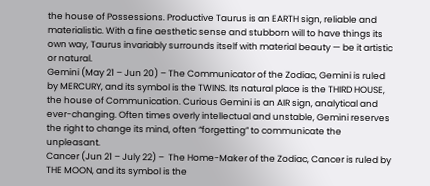the house of Possessions. Productive Taurus is an EARTH sign, reliable and materialistic. With a fine aesthetic sense and stubborn will to have things its own way, Taurus invariably surrounds itself with material beauty — be it artistic or natural.
Gemini (May 21 – Jun 20) – The Communicator of the Zodiac, Gemini is ruled by MERCURY, and its symbol is the TWINS. Its natural place is the THIRD HOUSE, the house of Communication. Curious Gemini is an AIR sign, analytical and ever-changing. Often times overly intellectual and unstable, Gemini reserves the right to change its mind, often “forgetting” to communicate the unpleasant.
Cancer (Jun 21 – July 22) –  The Home-Maker of the Zodiac, Cancer is ruled by THE MOON, and its symbol is the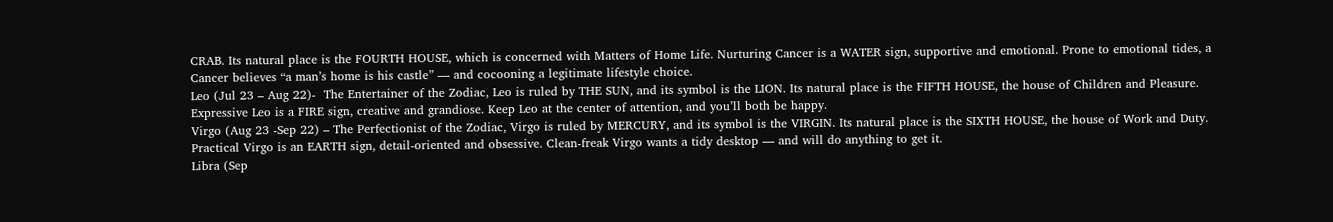CRAB. Its natural place is the FOURTH HOUSE, which is concerned with Matters of Home Life. Nurturing Cancer is a WATER sign, supportive and emotional. Prone to emotional tides, a Cancer believes “a man’s home is his castle” — and cocooning a legitimate lifestyle choice.
Leo (Jul 23 – Aug 22)-  The Entertainer of the Zodiac, Leo is ruled by THE SUN, and its symbol is the LION. Its natural place is the FIFTH HOUSE, the house of Children and Pleasure. Expressive Leo is a FIRE sign, creative and grandiose. Keep Leo at the center of attention, and you’ll both be happy.
Virgo (Aug 23 -Sep 22) – The Perfectionist of the Zodiac, Virgo is ruled by MERCURY, and its symbol is the VIRGIN. Its natural place is the SIXTH HOUSE, the house of Work and Duty. Practical Virgo is an EARTH sign, detail-oriented and obsessive. Clean-freak Virgo wants a tidy desktop — and will do anything to get it.
Libra (Sep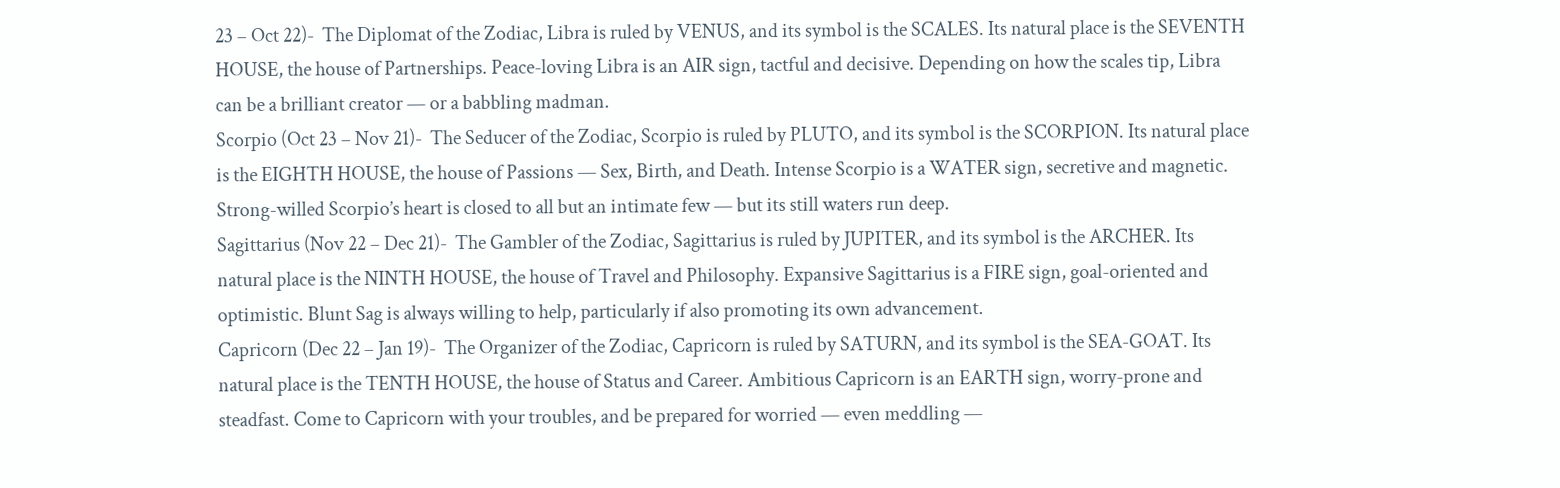23 – Oct 22)-  The Diplomat of the Zodiac, Libra is ruled by VENUS, and its symbol is the SCALES. Its natural place is the SEVENTH HOUSE, the house of Partnerships. Peace-loving Libra is an AIR sign, tactful and decisive. Depending on how the scales tip, Libra can be a brilliant creator — or a babbling madman.
Scorpio (Oct 23 – Nov 21)-  The Seducer of the Zodiac, Scorpio is ruled by PLUTO, and its symbol is the SCORPION. Its natural place is the EIGHTH HOUSE, the house of Passions — Sex, Birth, and Death. Intense Scorpio is a WATER sign, secretive and magnetic. Strong-willed Scorpio’s heart is closed to all but an intimate few — but its still waters run deep.
Sagittarius (Nov 22 – Dec 21)-  The Gambler of the Zodiac, Sagittarius is ruled by JUPITER, and its symbol is the ARCHER. Its natural place is the NINTH HOUSE, the house of Travel and Philosophy. Expansive Sagittarius is a FIRE sign, goal-oriented and optimistic. Blunt Sag is always willing to help, particularly if also promoting its own advancement.
Capricorn (Dec 22 – Jan 19)-  The Organizer of the Zodiac, Capricorn is ruled by SATURN, and its symbol is the SEA-GOAT. Its natural place is the TENTH HOUSE, the house of Status and Career. Ambitious Capricorn is an EARTH sign, worry-prone and steadfast. Come to Capricorn with your troubles, and be prepared for worried — even meddling —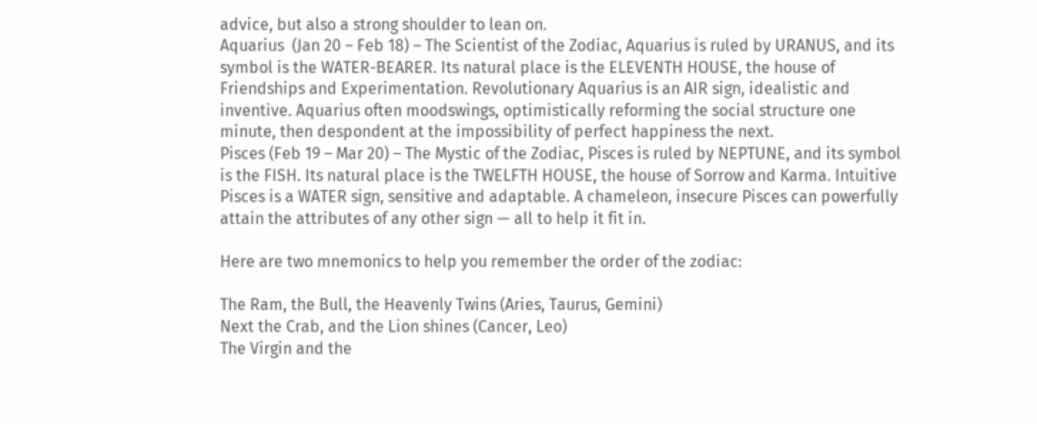advice, but also a strong shoulder to lean on.
Aquarius  (Jan 20 – Feb 18) – The Scientist of the Zodiac, Aquarius is ruled by URANUS, and its symbol is the WATER-BEARER. Its natural place is the ELEVENTH HOUSE, the house of Friendships and Experimentation. Revolutionary Aquarius is an AIR sign, idealistic and inventive. Aquarius often moodswings, optimistically reforming the social structure one minute, then despondent at the impossibility of perfect happiness the next.
Pisces (Feb 19 – Mar 20) – The Mystic of the Zodiac, Pisces is ruled by NEPTUNE, and its symbol is the FISH. Its natural place is the TWELFTH HOUSE, the house of Sorrow and Karma. Intuitive Pisces is a WATER sign, sensitive and adaptable. A chameleon, insecure Pisces can powerfully attain the attributes of any other sign — all to help it fit in.

Here are two mnemonics to help you remember the order of the zodiac:

The Ram, the Bull, the Heavenly Twins (Aries, Taurus, Gemini)
Next the Crab, and the Lion shines (Cancer, Leo)
The Virgin and the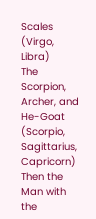Scales (Virgo, Libra)
The Scorpion, Archer, and He-Goat (Scorpio, Sagittarius, Capricorn)
Then the Man with the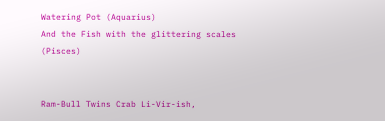Watering Pot (Aquarius)
And the Fish with the glittering scales (Pisces)


Ram-Bull Twins Crab Li-Vir-ish,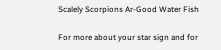Scalely Scorpions Ar-Good Water Fish

For more about your star sign and for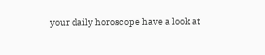your daily horoscope have a look at